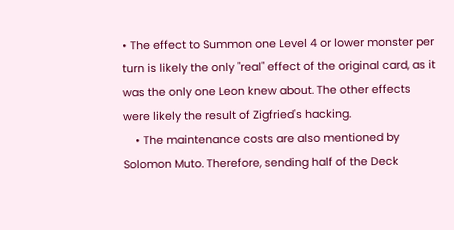• The effect to Summon one Level 4 or lower monster per turn is likely the only "real" effect of the original card, as it was the only one Leon knew about. The other effects were likely the result of Zigfried's hacking.
    • The maintenance costs are also mentioned by Solomon Muto. Therefore, sending half of the Deck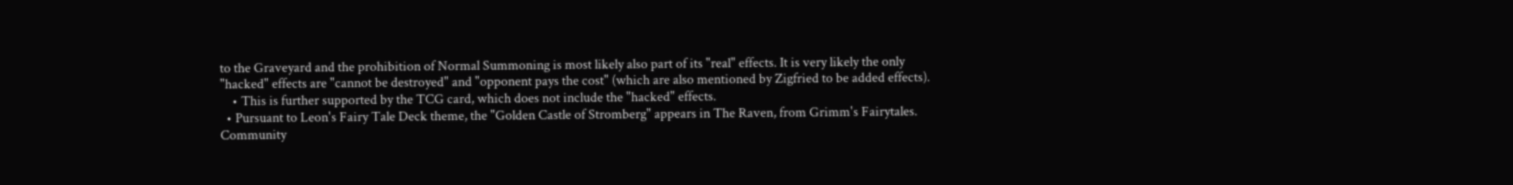to the Graveyard and the prohibition of Normal Summoning is most likely also part of its "real" effects. It is very likely the only "hacked" effects are "cannot be destroyed" and "opponent pays the cost" (which are also mentioned by Zigfried to be added effects).
    • This is further supported by the TCG card, which does not include the "hacked" effects.
  • Pursuant to Leon's Fairy Tale Deck theme, the "Golden Castle of Stromberg" appears in The Raven, from Grimm's Fairytales.
Community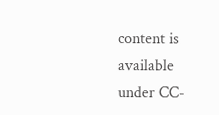content is available under CC-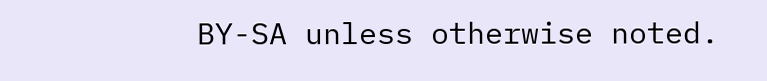BY-SA unless otherwise noted.